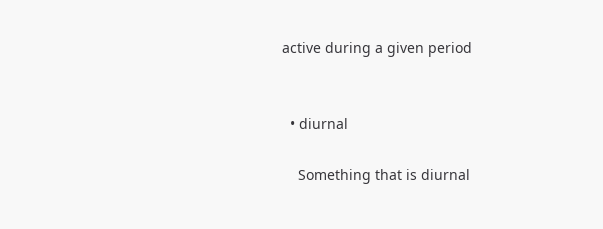active during a given period


  • diurnal

    Something that is diurnal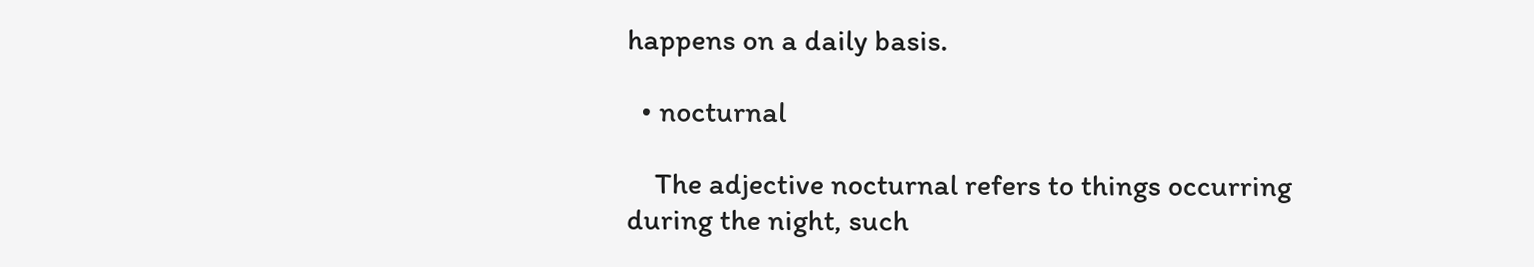happens on a daily basis.

  • nocturnal

    The adjective nocturnal refers to things occurring during the night, such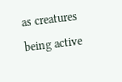as creatures being active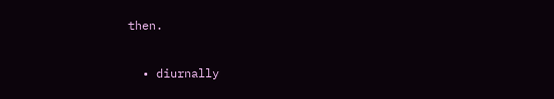then.

  • diurnally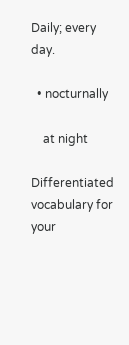Daily; every day.

  • nocturnally

    at night

Differentiated vocabulary for your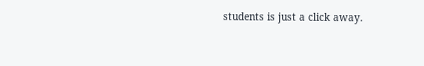students is just a click away.